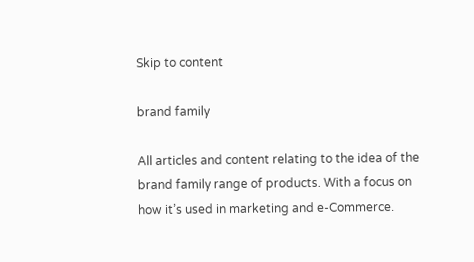Skip to content

brand family

All articles and content relating to the idea of the brand family range of products. With a focus on how it’s used in marketing and e-Commerce.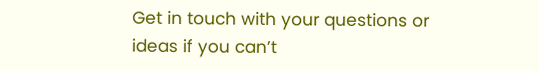Get in touch with your questions or ideas if you can’t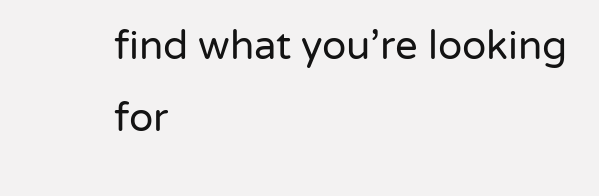find what you’re looking for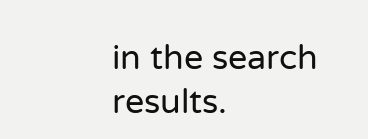in the search results.